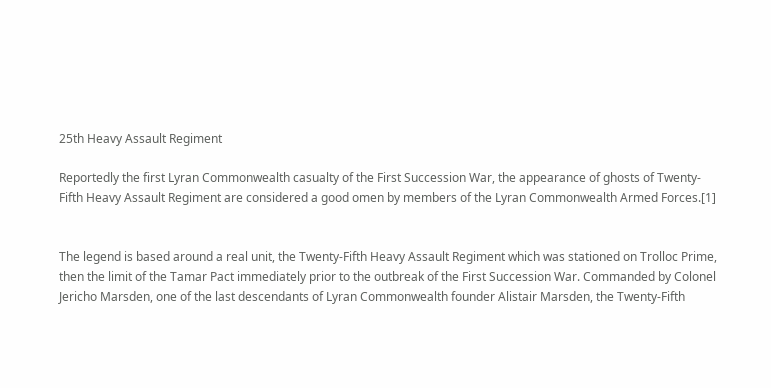25th Heavy Assault Regiment

Reportedly the first Lyran Commonwealth casualty of the First Succession War, the appearance of ghosts of Twenty-Fifth Heavy Assault Regiment are considered a good omen by members of the Lyran Commonwealth Armed Forces.[1]


The legend is based around a real unit, the Twenty-Fifth Heavy Assault Regiment which was stationed on Trolloc Prime, then the limit of the Tamar Pact immediately prior to the outbreak of the First Succession War. Commanded by Colonel Jericho Marsden, one of the last descendants of Lyran Commonwealth founder Alistair Marsden, the Twenty-Fifth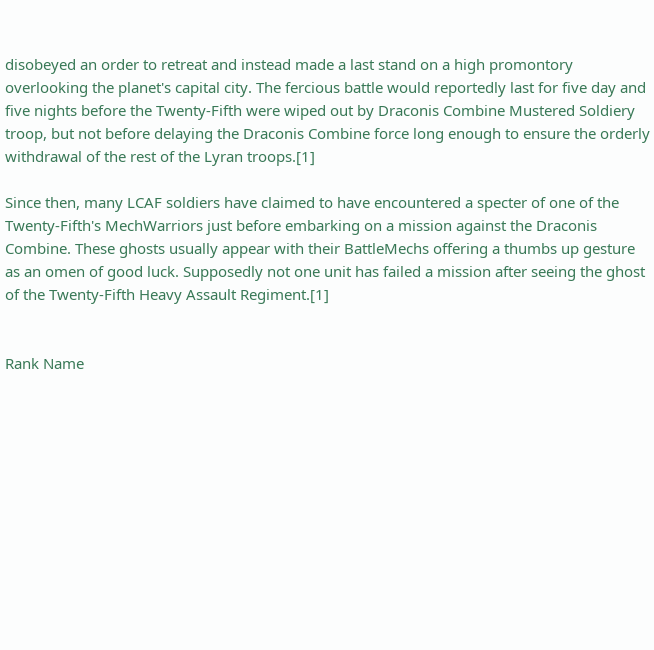disobeyed an order to retreat and instead made a last stand on a high promontory overlooking the planet's capital city. The fercious battle would reportedly last for five day and five nights before the Twenty-Fifth were wiped out by Draconis Combine Mustered Soldiery troop, but not before delaying the Draconis Combine force long enough to ensure the orderly withdrawal of the rest of the Lyran troops.[1]

Since then, many LCAF soldiers have claimed to have encountered a specter of one of the Twenty-Fifth's MechWarriors just before embarking on a mission against the Draconis Combine. These ghosts usually appear with their BattleMechs offering a thumbs up gesture as an omen of good luck. Supposedly not one unit has failed a mission after seeing the ghost of the Twenty-Fifth Heavy Assault Regiment.[1]


Rank Name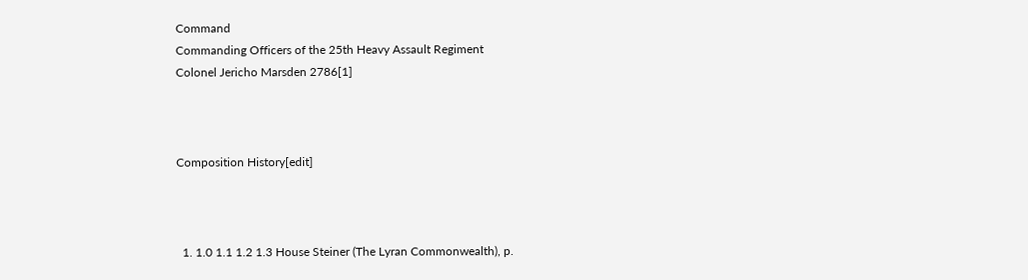Command
Commanding Officers of the 25th Heavy Assault Regiment
Colonel Jericho Marsden 2786[1]



Composition History[edit]



  1. 1.0 1.1 1.2 1.3 House Steiner (The Lyran Commonwealth), p.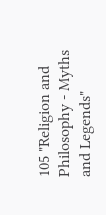105 "Religion and Philosophy - Myths and Legends"